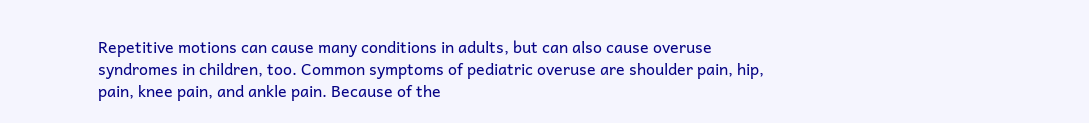Repetitive motions can cause many conditions in adults, but can also cause overuse syndromes in children, too. Common symptoms of pediatric overuse are shoulder pain, hip, pain, knee pain, and ankle pain. Because of the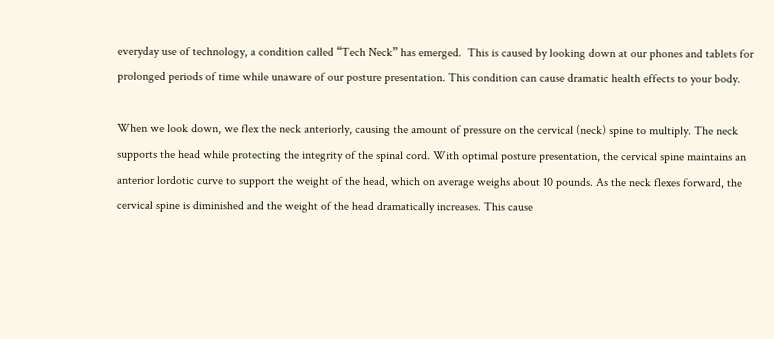everyday use of technology, a condition called “Tech Neck” has emerged.  This is caused by looking down at our phones and tablets for prolonged periods of time while unaware of our posture presentation. This condition can cause dramatic health effects to your body.

When we look down, we flex the neck anteriorly, causing the amount of pressure on the cervical (neck) spine to multiply. The neck supports the head while protecting the integrity of the spinal cord. With optimal posture presentation, the cervical spine maintains an anterior lordotic curve to support the weight of the head, which on average weighs about 10 pounds. As the neck flexes forward, the cervical spine is diminished and the weight of the head dramatically increases. This cause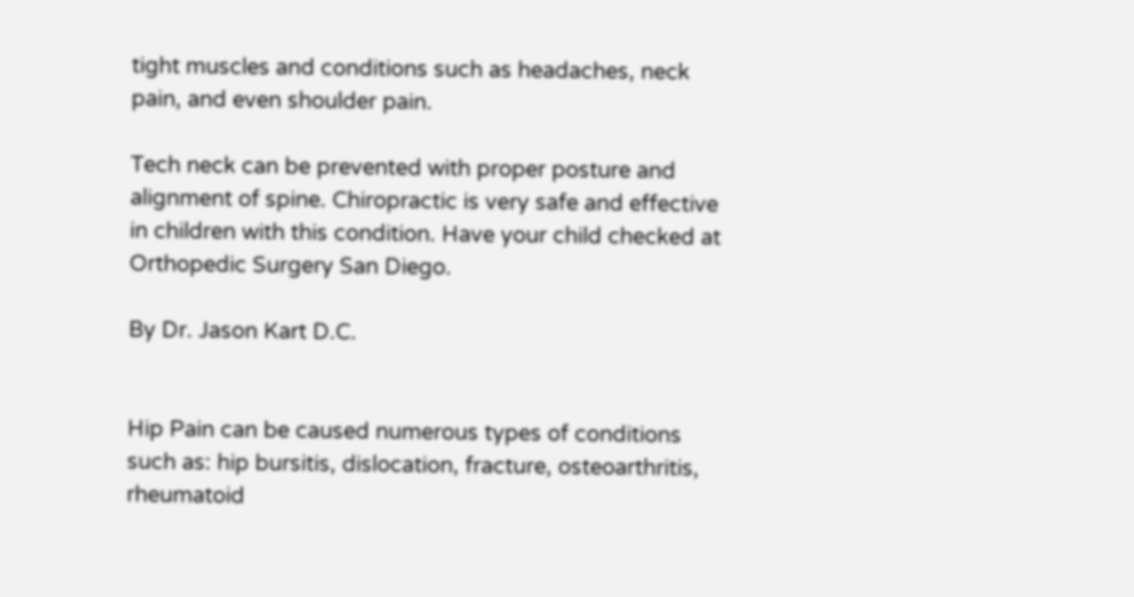tight muscles and conditions such as headaches, neck pain, and even shoulder pain.

Tech neck can be prevented with proper posture and alignment of spine. Chiropractic is very safe and effective in children with this condition. Have your child checked at Orthopedic Surgery San Diego.

By Dr. Jason Kart D.C.


Hip Pain can be caused numerous types of conditions such as: hip bursitis, dislocation, fracture, osteoarthritis, rheumatoid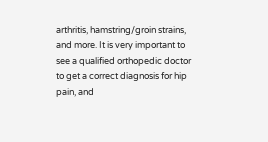arthritis, hamstring/groin strains, and more. It is very important to see a qualified orthopedic doctor to get a correct diagnosis for hip pain, and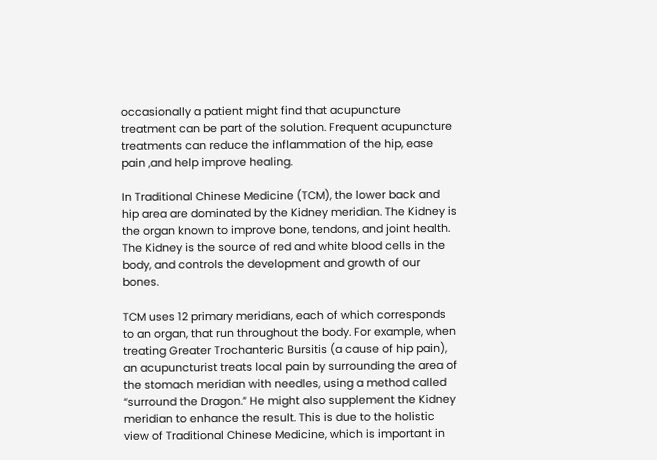occasionally a patient might find that acupuncture treatment can be part of the solution. Frequent acupuncture treatments can reduce the inflammation of the hip, ease pain ,and help improve healing.

In Traditional Chinese Medicine (TCM), the lower back and hip area are dominated by the Kidney meridian. The Kidney is the organ known to improve bone, tendons, and joint health. The Kidney is the source of red and white blood cells in the body, and controls the development and growth of our bones.

TCM uses 12 primary meridians, each of which corresponds to an organ, that run throughout the body. For example, when treating Greater Trochanteric Bursitis (a cause of hip pain), an acupuncturist treats local pain by surrounding the area of the stomach meridian with needles, using a method called “surround the Dragon.” He might also supplement the Kidney meridian to enhance the result. This is due to the holistic view of Traditional Chinese Medicine, which is important in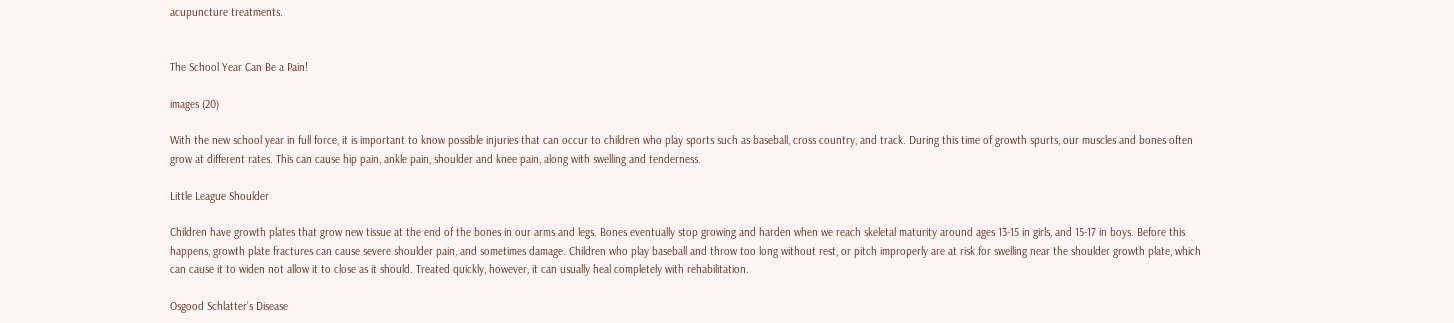acupuncture treatments.


The School Year Can Be a Pain!

images (20)

With the new school year in full force, it is important to know possible injuries that can occur to children who play sports such as baseball, cross country, and track. During this time of growth spurts, our muscles and bones often grow at different rates. This can cause hip pain, ankle pain, shoulder and knee pain, along with swelling and tenderness.

Little League Shoulder

Children have growth plates that grow new tissue at the end of the bones in our arms and legs. Bones eventually stop growing and harden when we reach skeletal maturity around ages 13-15 in girls, and 15-17 in boys. Before this happens, growth plate fractures can cause severe shoulder pain, and sometimes damage. Children who play baseball and throw too long without rest, or pitch improperly are at risk for swelling near the shoulder growth plate, which can cause it to widen not allow it to close as it should. Treated quickly, however, it can usually heal completely with rehabilitation.

Osgood Schlatter’s Disease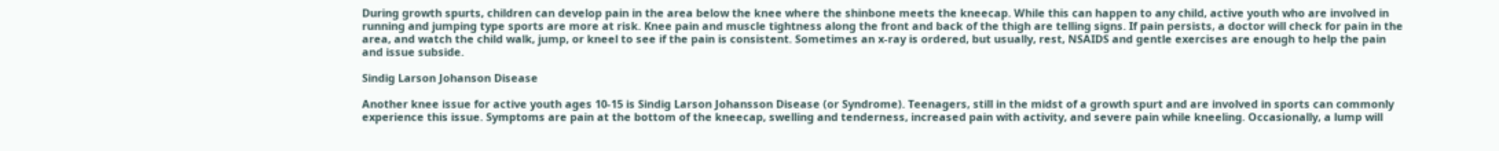During growth spurts, children can develop pain in the area below the knee where the shinbone meets the kneecap. While this can happen to any child, active youth who are involved in running and jumping type sports are more at risk. Knee pain and muscle tightness along the front and back of the thigh are telling signs. If pain persists, a doctor will check for pain in the area, and watch the child walk, jump, or kneel to see if the pain is consistent. Sometimes an x-ray is ordered, but usually, rest, NSAIDS and gentle exercises are enough to help the pain and issue subside.

Sindig Larson Johanson Disease

Another knee issue for active youth ages 10-15 is Sindig Larson Johansson Disease (or Syndrome). Teenagers, still in the midst of a growth spurt and are involved in sports can commonly experience this issue. Symptoms are pain at the bottom of the kneecap, swelling and tenderness, increased pain with activity, and severe pain while kneeling. Occasionally, a lump will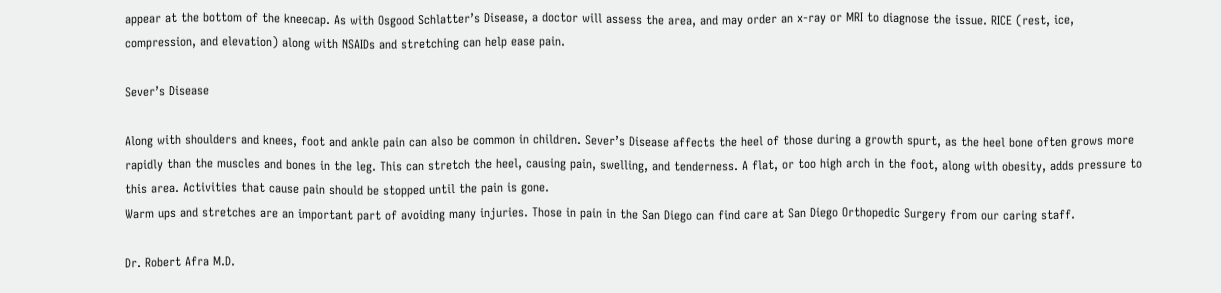appear at the bottom of the kneecap. As with Osgood Schlatter’s Disease, a doctor will assess the area, and may order an x-ray or MRI to diagnose the issue. RICE (rest, ice, compression, and elevation) along with NSAIDs and stretching can help ease pain.

Sever’s Disease

Along with shoulders and knees, foot and ankle pain can also be common in children. Sever’s Disease affects the heel of those during a growth spurt, as the heel bone often grows more rapidly than the muscles and bones in the leg. This can stretch the heel, causing pain, swelling, and tenderness. A flat, or too high arch in the foot, along with obesity, adds pressure to this area. Activities that cause pain should be stopped until the pain is gone.
Warm ups and stretches are an important part of avoiding many injuries. Those in pain in the San Diego can find care at San Diego Orthopedic Surgery from our caring staff.

Dr. Robert Afra M.D.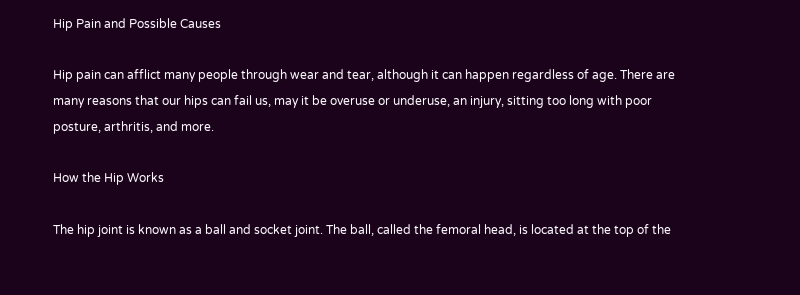Hip Pain and Possible Causes

Hip pain can afflict many people through wear and tear, although it can happen regardless of age. There are many reasons that our hips can fail us, may it be overuse or underuse, an injury, sitting too long with poor posture, arthritis, and more.

How the Hip Works

The hip joint is known as a ball and socket joint. The ball, called the femoral head, is located at the top of the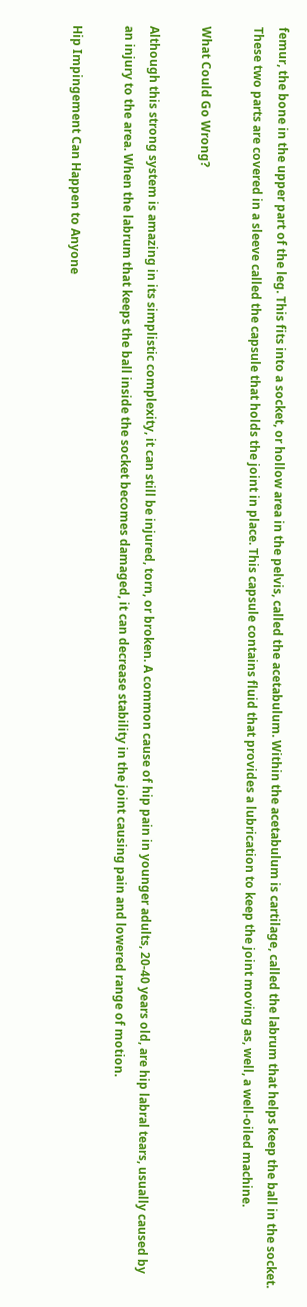femur, the bone in the upper part of the leg. This fits into a socket, or hollow area in the pelvis, called the acetabulum. Within the acetabulum is cartilage, called the labrum that helps keep the ball in the socket. These two parts are covered in a sleeve called the capsule that holds the joint in place. This capsule contains fluid that provides a lubrication to keep the joint moving as, well, a well-oiled machine.

What Could Go Wrong?

Although this strong system is amazing in its simplistic complexity, it can still be injured, torn, or broken. A common cause of hip pain in younger adults, 20-40 years old, are hip labral tears, usually caused by an injury to the area. When the labrum that keeps the ball inside the socket becomes damaged, it can decrease stability in the joint causing pain and lowered range of motion.

Hip Impingement Can Happen to Anyone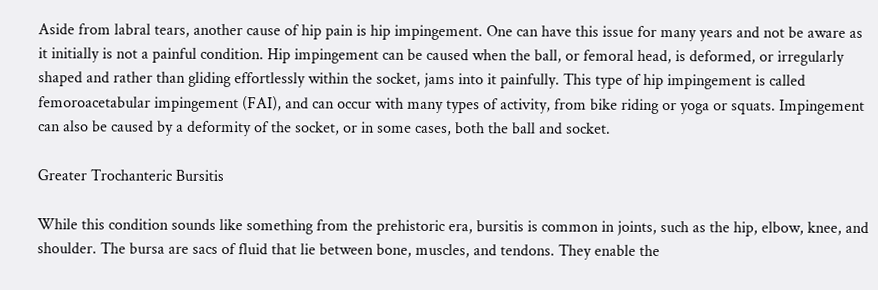Aside from labral tears, another cause of hip pain is hip impingement. One can have this issue for many years and not be aware as it initially is not a painful condition. Hip impingement can be caused when the ball, or femoral head, is deformed, or irregularly shaped and rather than gliding effortlessly within the socket, jams into it painfully. This type of hip impingement is called femoroacetabular impingement (FAI), and can occur with many types of activity, from bike riding or yoga or squats. Impingement can also be caused by a deformity of the socket, or in some cases, both the ball and socket.

Greater Trochanteric Bursitis

While this condition sounds like something from the prehistoric era, bursitis is common in joints, such as the hip, elbow, knee, and shoulder. The bursa are sacs of fluid that lie between bone, muscles, and tendons. They enable the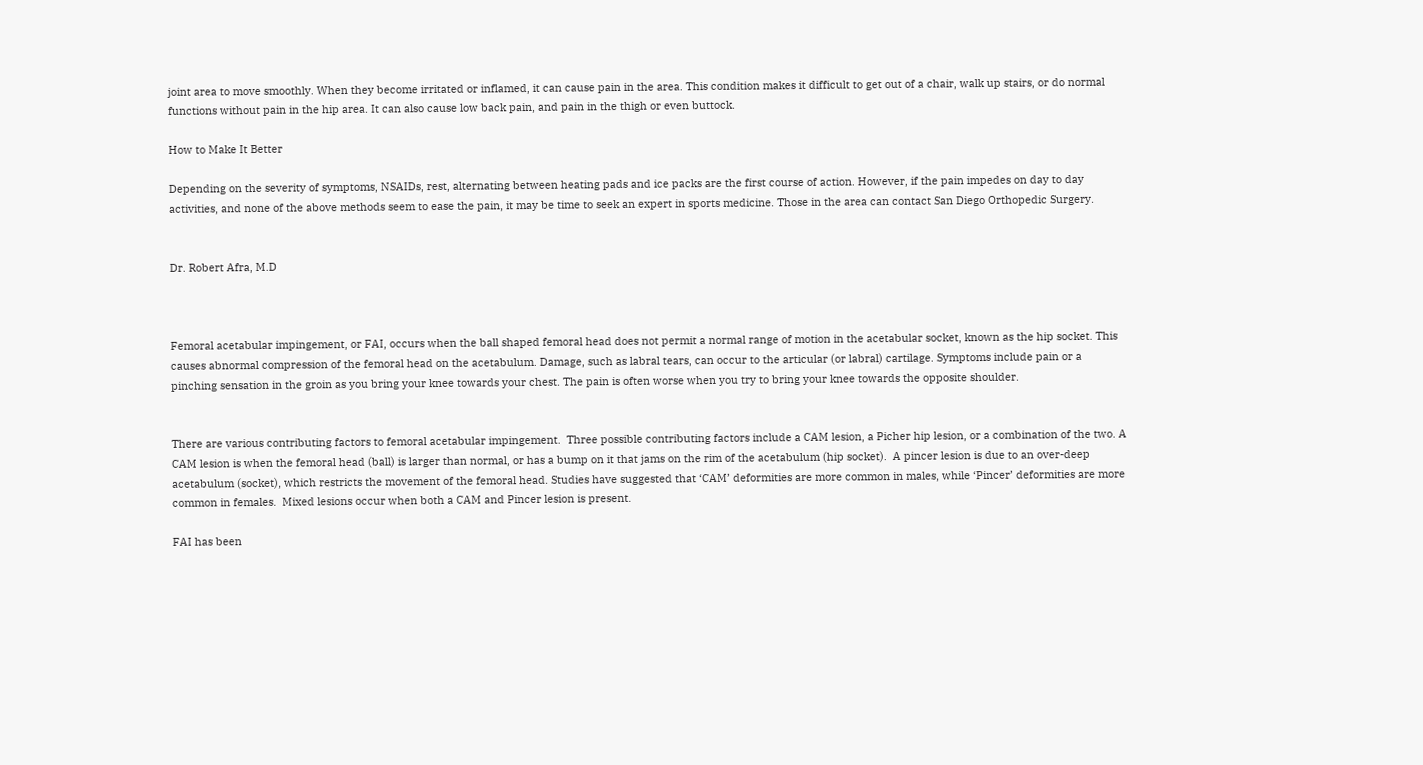joint area to move smoothly. When they become irritated or inflamed, it can cause pain in the area. This condition makes it difficult to get out of a chair, walk up stairs, or do normal functions without pain in the hip area. It can also cause low back pain, and pain in the thigh or even buttock.

How to Make It Better

Depending on the severity of symptoms, NSAIDs, rest, alternating between heating pads and ice packs are the first course of action. However, if the pain impedes on day to day activities, and none of the above methods seem to ease the pain, it may be time to seek an expert in sports medicine. Those in the area can contact San Diego Orthopedic Surgery.


Dr. Robert Afra, M.D



Femoral acetabular impingement, or FAI, occurs when the ball shaped femoral head does not permit a normal range of motion in the acetabular socket, known as the hip socket. This causes abnormal compression of the femoral head on the acetabulum. Damage, such as labral tears, can occur to the articular (or labral) cartilage. Symptoms include pain or a pinching sensation in the groin as you bring your knee towards your chest. The pain is often worse when you try to bring your knee towards the opposite shoulder.


There are various contributing factors to femoral acetabular impingement.  Three possible contributing factors include a CAM lesion, a Picher hip lesion, or a combination of the two. A CAM lesion is when the femoral head (ball) is larger than normal, or has a bump on it that jams on the rim of the acetabulum (hip socket).  A pincer lesion is due to an over-deep acetabulum (socket), which restricts the movement of the femoral head. Studies have suggested that ‘CAM’ deformities are more common in males, while ‘Pincer’ deformities are more common in females.  Mixed lesions occur when both a CAM and Pincer lesion is present.

FAI has been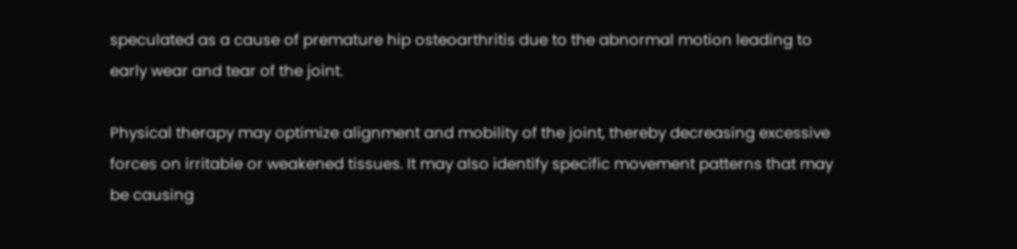speculated as a cause of premature hip osteoarthritis due to the abnormal motion leading to early wear and tear of the joint.

Physical therapy may optimize alignment and mobility of the joint, thereby decreasing excessive forces on irritable or weakened tissues. It may also identify specific movement patterns that may be causing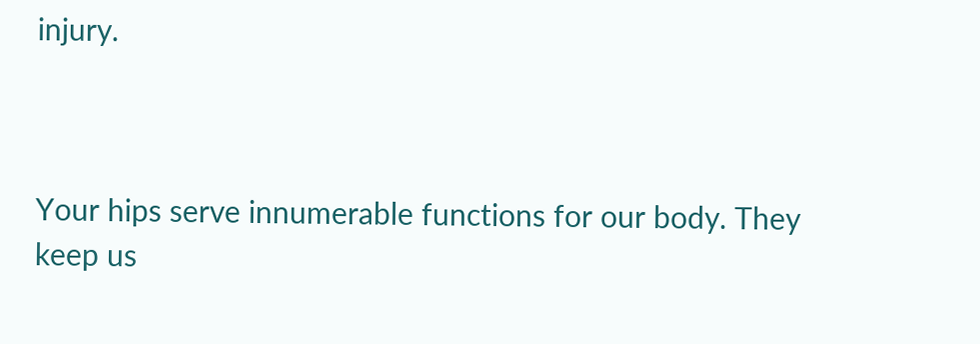injury.



Your hips serve innumerable functions for our body. They keep us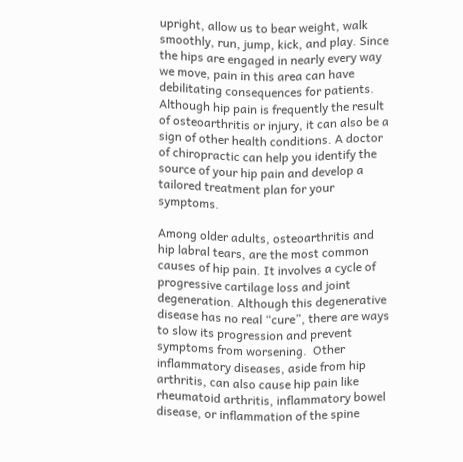upright, allow us to bear weight, walk smoothly, run, jump, kick, and play. Since the hips are engaged in nearly every way we move, pain in this area can have debilitating consequences for patients. Although hip pain is frequently the result of osteoarthritis or injury, it can also be a sign of other health conditions. A doctor of chiropractic can help you identify the source of your hip pain and develop a tailored treatment plan for your symptoms.

Among older adults, osteoarthritis and hip labral tears, are the most common causes of hip pain. It involves a cycle of progressive cartilage loss and joint degeneration. Although this degenerative disease has no real “cure”, there are ways to slow its progression and prevent symptoms from worsening.  Other inflammatory diseases, aside from hip arthritis, can also cause hip pain like rheumatoid arthritis, inflammatory bowel disease, or inflammation of the spine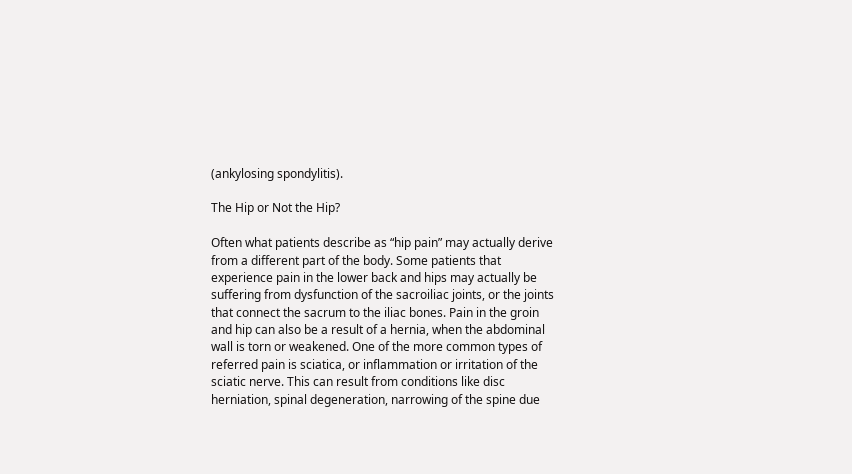(ankylosing spondylitis).

The Hip or Not the Hip?

Often what patients describe as “hip pain” may actually derive from a different part of the body. Some patients that experience pain in the lower back and hips may actually be suffering from dysfunction of the sacroiliac joints, or the joints that connect the sacrum to the iliac bones. Pain in the groin and hip can also be a result of a hernia, when the abdominal wall is torn or weakened. One of the more common types of referred pain is sciatica, or inflammation or irritation of the sciatic nerve. This can result from conditions like disc herniation, spinal degeneration, narrowing of the spine due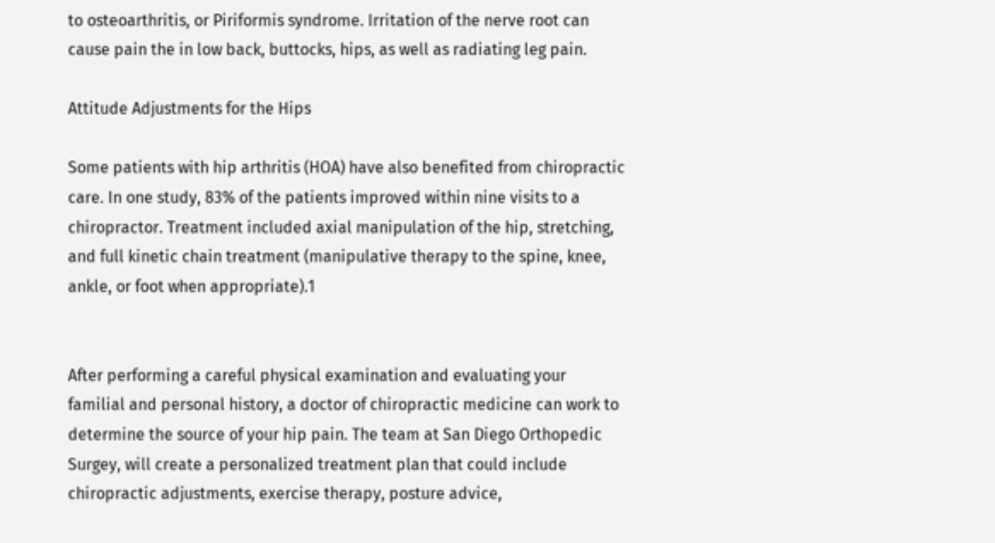to osteoarthritis, or Piriformis syndrome. Irritation of the nerve root can cause pain the in low back, buttocks, hips, as well as radiating leg pain.

Attitude Adjustments for the Hips

Some patients with hip arthritis (HOA) have also benefited from chiropractic care. In one study, 83% of the patients improved within nine visits to a chiropractor. Treatment included axial manipulation of the hip, stretching, and full kinetic chain treatment (manipulative therapy to the spine, knee, ankle, or foot when appropriate).1


After performing a careful physical examination and evaluating your familial and personal history, a doctor of chiropractic medicine can work to determine the source of your hip pain. The team at San Diego Orthopedic Surgey, will create a personalized treatment plan that could include chiropractic adjustments, exercise therapy, posture advice,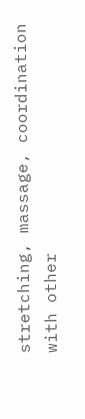stretching, massage, coordination with other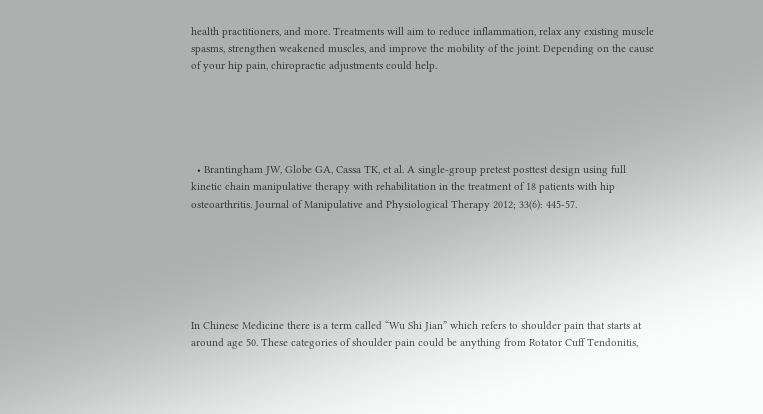health practitioners, and more. Treatments will aim to reduce inflammation, relax any existing muscle spasms, strengthen weakened muscles, and improve the mobility of the joint. Depending on the cause of your hip pain, chiropractic adjustments could help.





  • Brantingham JW, Globe GA, Cassa TK, et al. A single-group pretest posttest design using full kinetic chain manipulative therapy with rehabilitation in the treatment of 18 patients with hip osteoarthritis. Journal of Manipulative and Physiological Therapy 2012; 33(6): 445-57.






In Chinese Medicine there is a term called “Wu Shi Jian” which refers to shoulder pain that starts at around age 50. These categories of shoulder pain could be anything from Rotator Cuff Tendonitis,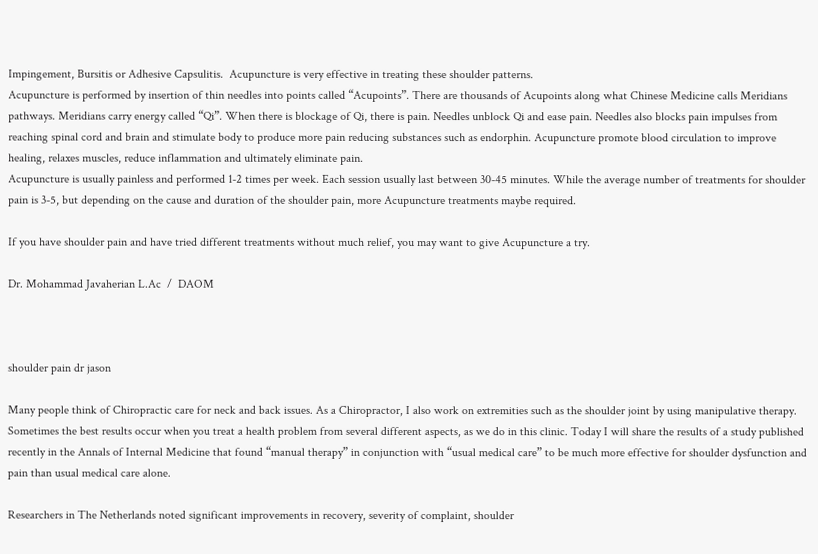Impingement, Bursitis or Adhesive Capsulitis.  Acupuncture is very effective in treating these shoulder patterns.
Acupuncture is performed by insertion of thin needles into points called “Acupoints”. There are thousands of Acupoints along what Chinese Medicine calls Meridians pathways. Meridians carry energy called “Qi”. When there is blockage of Qi, there is pain. Needles unblock Qi and ease pain. Needles also blocks pain impulses from reaching spinal cord and brain and stimulate body to produce more pain reducing substances such as endorphin. Acupuncture promote blood circulation to improve healing, relaxes muscles, reduce inflammation and ultimately eliminate pain.
Acupuncture is usually painless and performed 1-2 times per week. Each session usually last between 30-45 minutes. While the average number of treatments for shoulder pain is 3-5, but depending on the cause and duration of the shoulder pain, more Acupuncture treatments maybe required.

If you have shoulder pain and have tried different treatments without much relief, you may want to give Acupuncture a try.

Dr. Mohammad Javaherian L.Ac  /  DAOM



shoulder pain dr jason

Many people think of Chiropractic care for neck and back issues. As a Chiropractor, I also work on extremities such as the shoulder joint by using manipulative therapy. Sometimes the best results occur when you treat a health problem from several different aspects, as we do in this clinic. Today I will share the results of a study published recently in the Annals of Internal Medicine that found “manual therapy” in conjunction with “usual medical care” to be much more effective for shoulder dysfunction and pain than usual medical care alone.

Researchers in The Netherlands noted significant improvements in recovery, severity of complaint, shoulder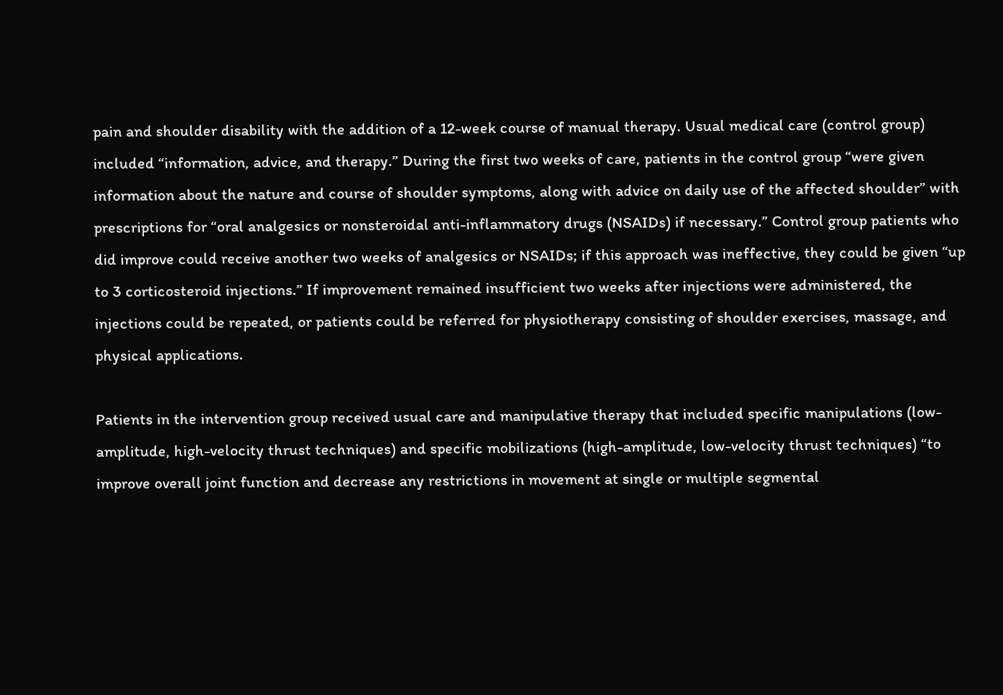pain and shoulder disability with the addition of a 12-week course of manual therapy. Usual medical care (control group) included “information, advice, and therapy.” During the first two weeks of care, patients in the control group “were given information about the nature and course of shoulder symptoms, along with advice on daily use of the affected shoulder” with prescriptions for “oral analgesics or nonsteroidal anti-inflammatory drugs (NSAIDs) if necessary.” Control group patients who did improve could receive another two weeks of analgesics or NSAIDs; if this approach was ineffective, they could be given “up to 3 corticosteroid injections.” If improvement remained insufficient two weeks after injections were administered, the injections could be repeated, or patients could be referred for physiotherapy consisting of shoulder exercises, massage, and physical applications.

Patients in the intervention group received usual care and manipulative therapy that included specific manipulations (low-amplitude, high-velocity thrust techniques) and specific mobilizations (high-amplitude, low-velocity thrust techniques) “to improve overall joint function and decrease any restrictions in movement at single or multiple segmental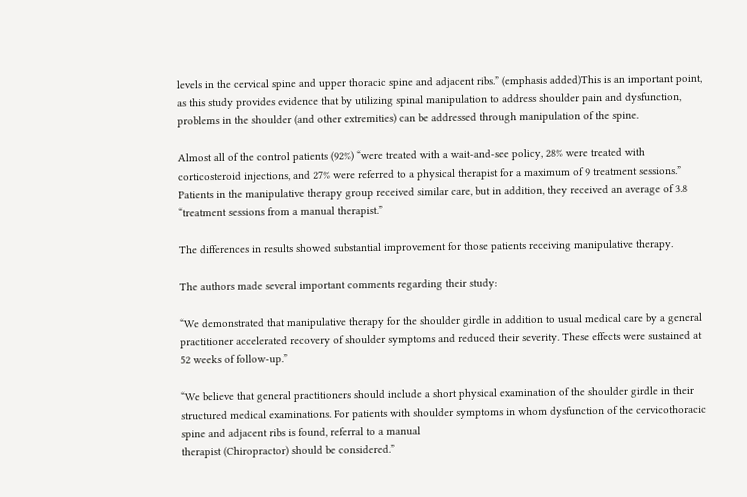levels in the cervical spine and upper thoracic spine and adjacent ribs.” (emphasis added)This is an important point, as this study provides evidence that by utilizing spinal manipulation to address shoulder pain and dysfunction, problems in the shoulder (and other extremities) can be addressed through manipulation of the spine.

Almost all of the control patients (92%) “were treated with a wait-and-see policy, 28% were treated with corticosteroid injections, and 27% were referred to a physical therapist for a maximum of 9 treatment sessions.” Patients in the manipulative therapy group received similar care, but in addition, they received an average of 3.8 “treatment sessions from a manual therapist.”

The differences in results showed substantial improvement for those patients receiving manipulative therapy.

The authors made several important comments regarding their study:

“We demonstrated that manipulative therapy for the shoulder girdle in addition to usual medical care by a general practitioner accelerated recovery of shoulder symptoms and reduced their severity. These effects were sustained at 52 weeks of follow-up.”

“We believe that general practitioners should include a short physical examination of the shoulder girdle in their structured medical examinations. For patients with shoulder symptoms in whom dysfunction of the cervicothoracic spine and adjacent ribs is found, referral to a manual
therapist (Chiropractor) should be considered.”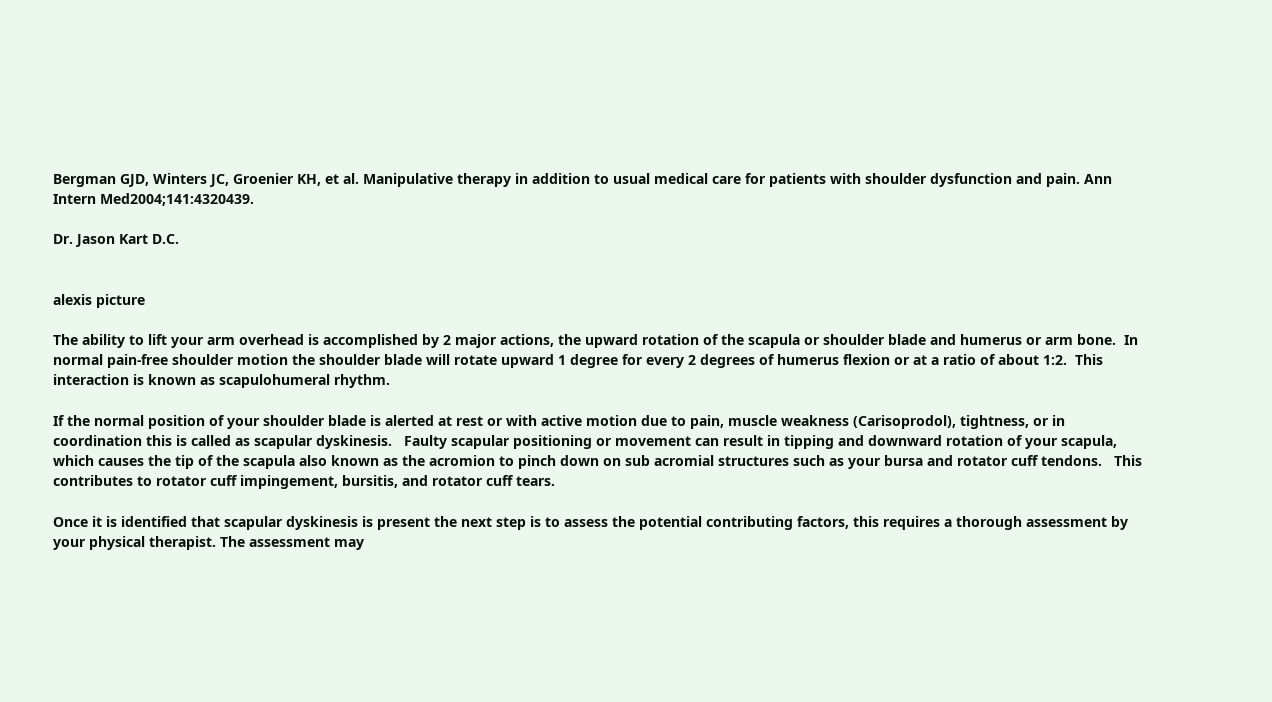Bergman GJD, Winters JC, Groenier KH, et al. Manipulative therapy in addition to usual medical care for patients with shoulder dysfunction and pain. Ann Intern Med2004;141:4320439.

Dr. Jason Kart D.C.


alexis picture

The ability to lift your arm overhead is accomplished by 2 major actions, the upward rotation of the scapula or shoulder blade and humerus or arm bone.  In normal pain-free shoulder motion the shoulder blade will rotate upward 1 degree for every 2 degrees of humerus flexion or at a ratio of about 1:2.  This interaction is known as scapulohumeral rhythm.

If the normal position of your shoulder blade is alerted at rest or with active motion due to pain, muscle weakness (Carisoprodol), tightness, or in coordination this is called as scapular dyskinesis.   Faulty scapular positioning or movement can result in tipping and downward rotation of your scapula, which causes the tip of the scapula also known as the acromion to pinch down on sub acromial structures such as your bursa and rotator cuff tendons.   This contributes to rotator cuff impingement, bursitis, and rotator cuff tears.

Once it is identified that scapular dyskinesis is present the next step is to assess the potential contributing factors, this requires a thorough assessment by your physical therapist. The assessment may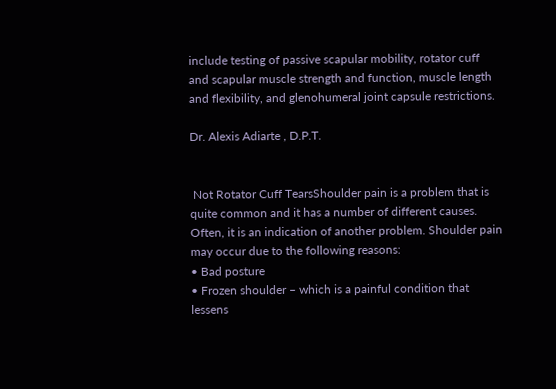include testing of passive scapular mobility, rotator cuff and scapular muscle strength and function, muscle length and flexibility, and glenohumeral joint capsule restrictions.

Dr. Alexis Adiarte , D.P.T.


 Not Rotator Cuff TearsShoulder pain is a problem that is quite common and it has a number of different causes. Often, it is an indication of another problem. Shoulder pain may occur due to the following reasons:
• Bad posture
• Frozen shoulder – which is a painful condition that lessens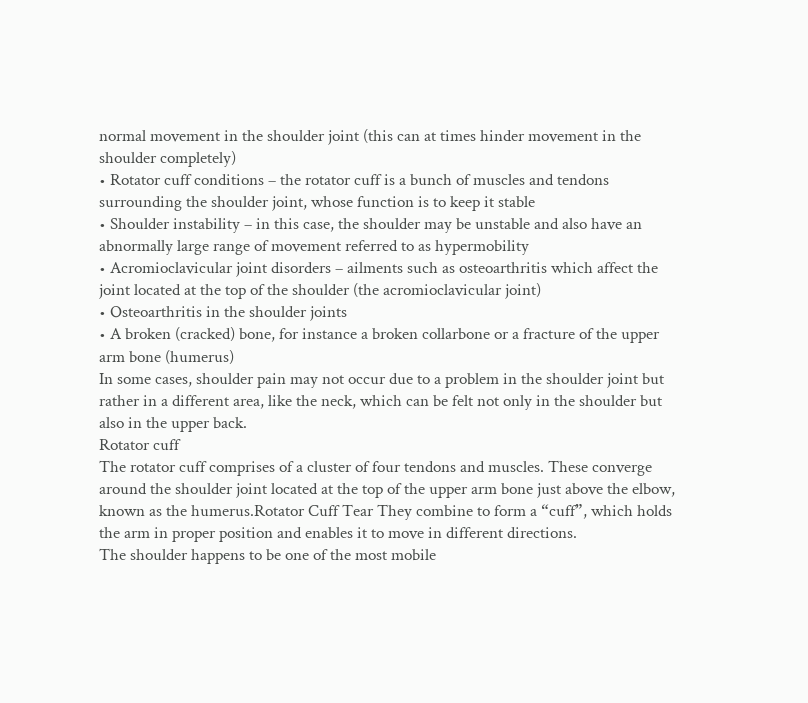normal movement in the shoulder joint (this can at times hinder movement in the shoulder completely)
• Rotator cuff conditions – the rotator cuff is a bunch of muscles and tendons surrounding the shoulder joint, whose function is to keep it stable
• Shoulder instability – in this case, the shoulder may be unstable and also have an abnormally large range of movement referred to as hypermobility
• Acromioclavicular joint disorders – ailments such as osteoarthritis which affect the joint located at the top of the shoulder (the acromioclavicular joint)
• Osteoarthritis in the shoulder joints
• A broken (cracked) bone, for instance a broken collarbone or a fracture of the upper arm bone (humerus)
In some cases, shoulder pain may not occur due to a problem in the shoulder joint but rather in a different area, like the neck, which can be felt not only in the shoulder but also in the upper back.
Rotator cuff
The rotator cuff comprises of a cluster of four tendons and muscles. These converge around the shoulder joint located at the top of the upper arm bone just above the elbow, known as the humerus.Rotator Cuff Tear They combine to form a “cuff”, which holds the arm in proper position and enables it to move in different directions.
The shoulder happens to be one of the most mobile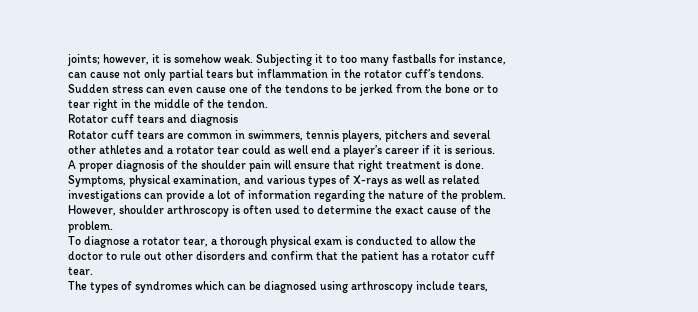joints; however, it is somehow weak. Subjecting it to too many fastballs for instance, can cause not only partial tears but inflammation in the rotator cuff’s tendons. Sudden stress can even cause one of the tendons to be jerked from the bone or to tear right in the middle of the tendon.
Rotator cuff tears and diagnosis
Rotator cuff tears are common in swimmers, tennis players, pitchers and several other athletes and a rotator tear could as well end a player’s career if it is serious.
A proper diagnosis of the shoulder pain will ensure that right treatment is done. Symptoms, physical examination, and various types of X-rays as well as related investigations can provide a lot of information regarding the nature of the problem. However, shoulder arthroscopy is often used to determine the exact cause of the problem.
To diagnose a rotator tear, a thorough physical exam is conducted to allow the doctor to rule out other disorders and confirm that the patient has a rotator cuff tear.
The types of syndromes which can be diagnosed using arthroscopy include tears,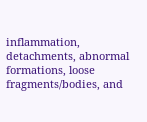inflammation, detachments, abnormal formations, loose fragments/bodies, and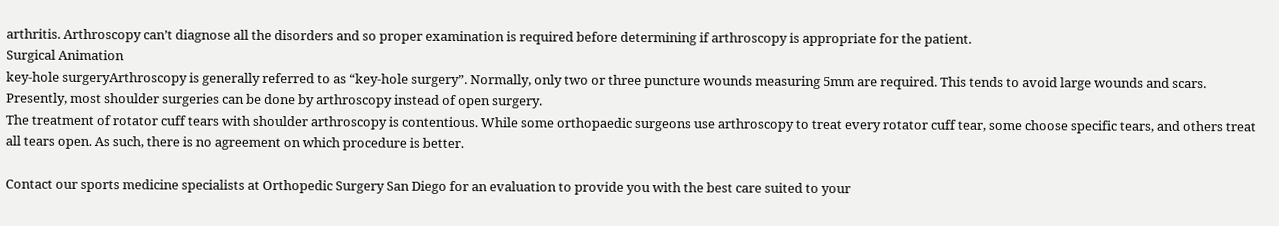arthritis. Arthroscopy can’t diagnose all the disorders and so proper examination is required before determining if arthroscopy is appropriate for the patient.
Surgical Animation
key-hole surgeryArthroscopy is generally referred to as “key-hole surgery”. Normally, only two or three puncture wounds measuring 5mm are required. This tends to avoid large wounds and scars. Presently, most shoulder surgeries can be done by arthroscopy instead of open surgery.
The treatment of rotator cuff tears with shoulder arthroscopy is contentious. While some orthopaedic surgeons use arthroscopy to treat every rotator cuff tear, some choose specific tears, and others treat all tears open. As such, there is no agreement on which procedure is better.

Contact our sports medicine specialists at Orthopedic Surgery San Diego for an evaluation to provide you with the best care suited to your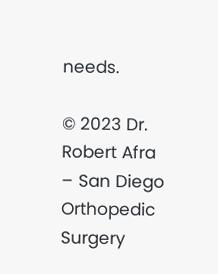needs.

© 2023 Dr. Robert Afra – San Diego Orthopedic Surgery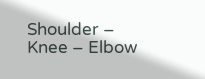Shoulder – Knee – Elbow